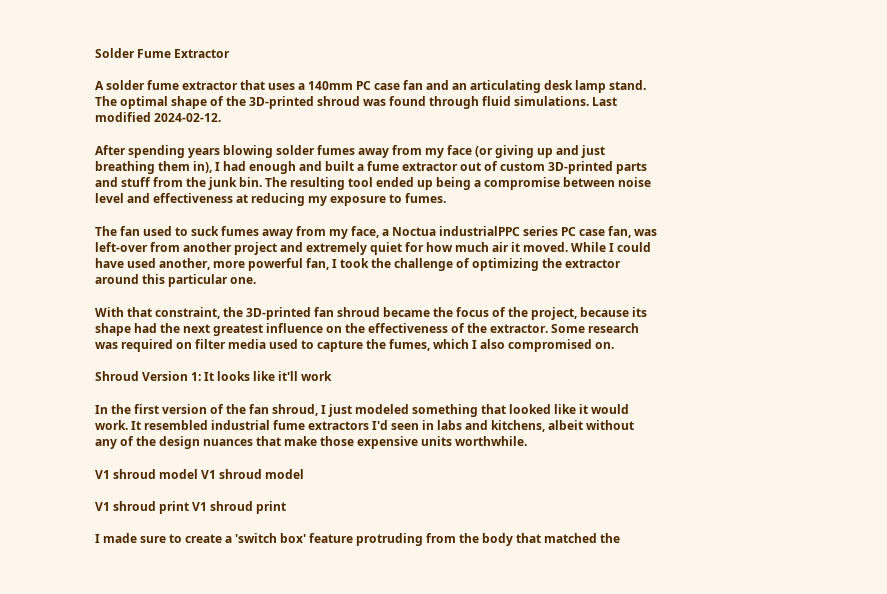Solder Fume Extractor

A solder fume extractor that uses a 140mm PC case fan and an articulating desk lamp stand. The optimal shape of the 3D-printed shroud was found through fluid simulations. Last modified 2024-02-12.

After spending years blowing solder fumes away from my face (or giving up and just breathing them in), I had enough and built a fume extractor out of custom 3D-printed parts and stuff from the junk bin. The resulting tool ended up being a compromise between noise level and effectiveness at reducing my exposure to fumes.

The fan used to suck fumes away from my face, a Noctua industrialPPC series PC case fan, was left-over from another project and extremely quiet for how much air it moved. While I could have used another, more powerful fan, I took the challenge of optimizing the extractor around this particular one.

With that constraint, the 3D-printed fan shroud became the focus of the project, because its shape had the next greatest influence on the effectiveness of the extractor. Some research was required on filter media used to capture the fumes, which I also compromised on.

Shroud Version 1: It looks like it'll work

In the first version of the fan shroud, I just modeled something that looked like it would work. It resembled industrial fume extractors I'd seen in labs and kitchens, albeit without any of the design nuances that make those expensive units worthwhile.

V1 shroud model V1 shroud model

V1 shroud print V1 shroud print

I made sure to create a 'switch box' feature protruding from the body that matched the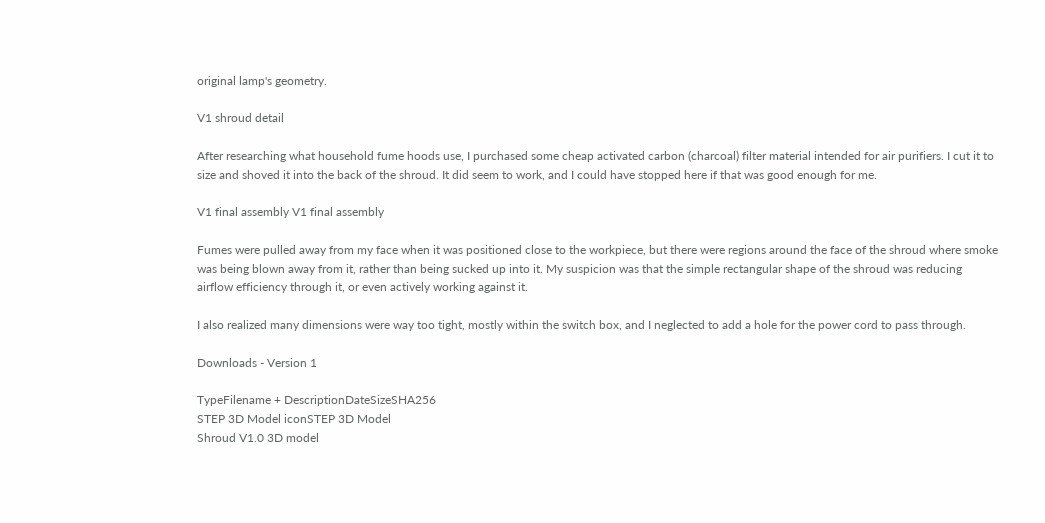original lamp's geometry.

V1 shroud detail

After researching what household fume hoods use, I purchased some cheap activated carbon (charcoal) filter material intended for air purifiers. I cut it to size and shoved it into the back of the shroud. It did seem to work, and I could have stopped here if that was good enough for me.

V1 final assembly V1 final assembly

Fumes were pulled away from my face when it was positioned close to the workpiece, but there were regions around the face of the shroud where smoke was being blown away from it, rather than being sucked up into it. My suspicion was that the simple rectangular shape of the shroud was reducing airflow efficiency through it, or even actively working against it.

I also realized many dimensions were way too tight, mostly within the switch box, and I neglected to add a hole for the power cord to pass through.

Downloads - Version 1

TypeFilename + DescriptionDateSizeSHA256
STEP 3D Model iconSTEP 3D Model
Shroud V1.0 3D model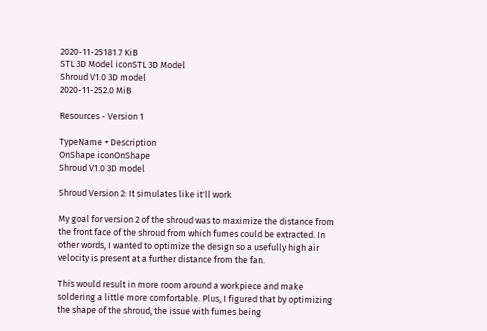2020-11-25181.7 KiB
STL 3D Model iconSTL 3D Model
Shroud V1.0 3D model
2020-11-252.0 MiB

Resources - Version 1

TypeName + Description
OnShape iconOnShape
Shroud V1.0 3D model

Shroud Version 2: It simulates like it'll work

My goal for version 2 of the shroud was to maximize the distance from the front face of the shroud from which fumes could be extracted. In other words, I wanted to optimize the design so a usefully high air velocity is present at a further distance from the fan.

This would result in more room around a workpiece and make soldering a little more comfortable. Plus, I figured that by optimizing the shape of the shroud, the issue with fumes being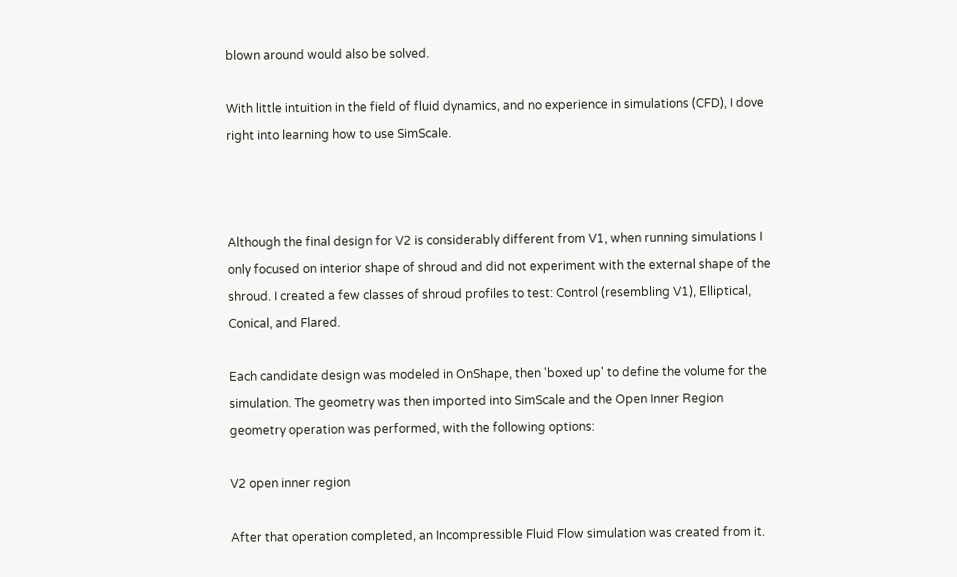blown around would also be solved.

With little intuition in the field of fluid dynamics, and no experience in simulations (CFD), I dove right into learning how to use SimScale.



Although the final design for V2 is considerably different from V1, when running simulations I only focused on interior shape of shroud and did not experiment with the external shape of the shroud. I created a few classes of shroud profiles to test: Control (resembling V1), Elliptical, Conical, and Flared.

Each candidate design was modeled in OnShape, then 'boxed up' to define the volume for the simulation. The geometry was then imported into SimScale and the Open Inner Region geometry operation was performed, with the following options:

V2 open inner region

After that operation completed, an Incompressible Fluid Flow simulation was created from it.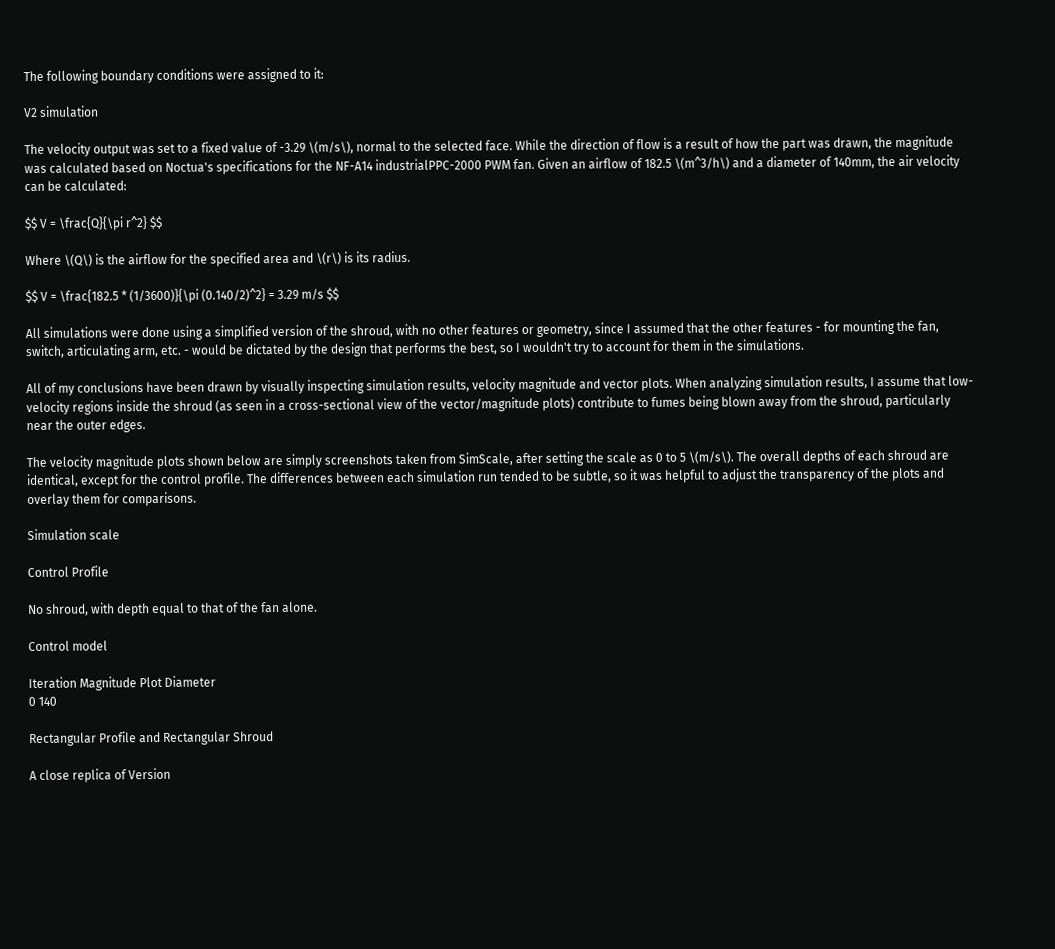The following boundary conditions were assigned to it:

V2 simulation

The velocity output was set to a fixed value of -3.29 \(m/s\), normal to the selected face. While the direction of flow is a result of how the part was drawn, the magnitude was calculated based on Noctua's specifications for the NF-A14 industrialPPC-2000 PWM fan. Given an airflow of 182.5 \(m^3/h\) and a diameter of 140mm, the air velocity can be calculated:

$$ V = \frac{Q}{\pi r^2} $$

Where \(Q\) is the airflow for the specified area and \(r\) is its radius.

$$ V = \frac{182.5 * (1/3600)}{\pi (0.140/2)^2} = 3.29 m/s $$

All simulations were done using a simplified version of the shroud, with no other features or geometry, since I assumed that the other features - for mounting the fan, switch, articulating arm, etc. - would be dictated by the design that performs the best, so I wouldn't try to account for them in the simulations.

All of my conclusions have been drawn by visually inspecting simulation results, velocity magnitude and vector plots. When analyzing simulation results, I assume that low-velocity regions inside the shroud (as seen in a cross-sectional view of the vector/magnitude plots) contribute to fumes being blown away from the shroud, particularly near the outer edges.

The velocity magnitude plots shown below are simply screenshots taken from SimScale, after setting the scale as 0 to 5 \(m/s\). The overall depths of each shroud are identical, except for the control profile. The differences between each simulation run tended to be subtle, so it was helpful to adjust the transparency of the plots and overlay them for comparisons.

Simulation scale

Control Profile

No shroud, with depth equal to that of the fan alone.

Control model

Iteration Magnitude Plot Diameter
0 140

Rectangular Profile and Rectangular Shroud

A close replica of Version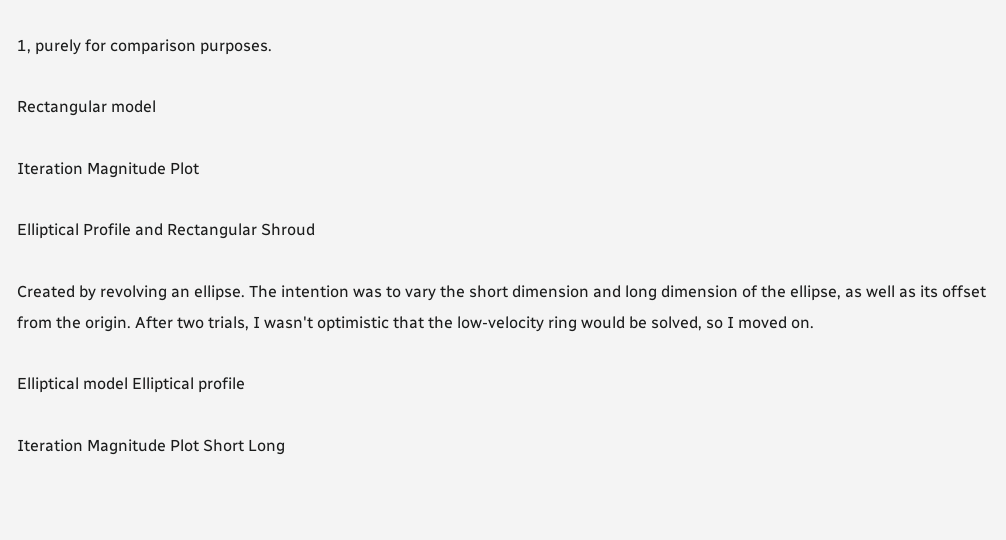1, purely for comparison purposes.

Rectangular model

Iteration Magnitude Plot

Elliptical Profile and Rectangular Shroud

Created by revolving an ellipse. The intention was to vary the short dimension and long dimension of the ellipse, as well as its offset from the origin. After two trials, I wasn't optimistic that the low-velocity ring would be solved, so I moved on.

Elliptical model Elliptical profile

Iteration Magnitude Plot Short Long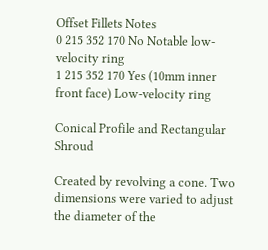Offset Fillets Notes
0 215 352 170 No Notable low-velocity ring
1 215 352 170 Yes (10mm inner front face) Low-velocity ring

Conical Profile and Rectangular Shroud

Created by revolving a cone. Two dimensions were varied to adjust the diameter of the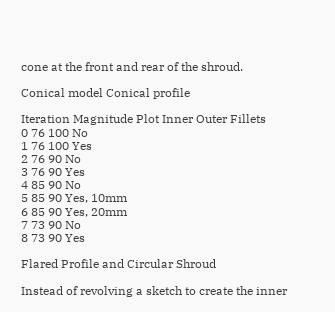cone at the front and rear of the shroud.

Conical model Conical profile

Iteration Magnitude Plot Inner Outer Fillets
0 76 100 No
1 76 100 Yes
2 76 90 No
3 76 90 Yes
4 85 90 No
5 85 90 Yes, 10mm
6 85 90 Yes, 20mm
7 73 90 No
8 73 90 Yes

Flared Profile and Circular Shroud

Instead of revolving a sketch to create the inner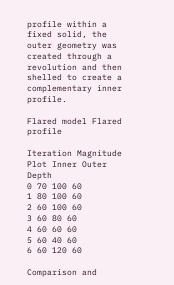profile within a fixed solid, the outer geometry was created through a revolution and then shelled to create a complementary inner profile.

Flared model Flared profile

Iteration Magnitude Plot Inner Outer Depth
0 70 100 60
1 80 100 60
2 60 100 60
3 60 80 60
4 60 60 60
5 60 40 60
6 60 120 60

Comparison and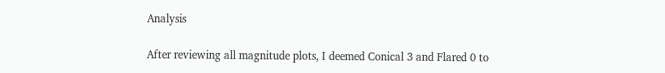Analysis

After reviewing all magnitude plots, I deemed Conical 3 and Flared 0 to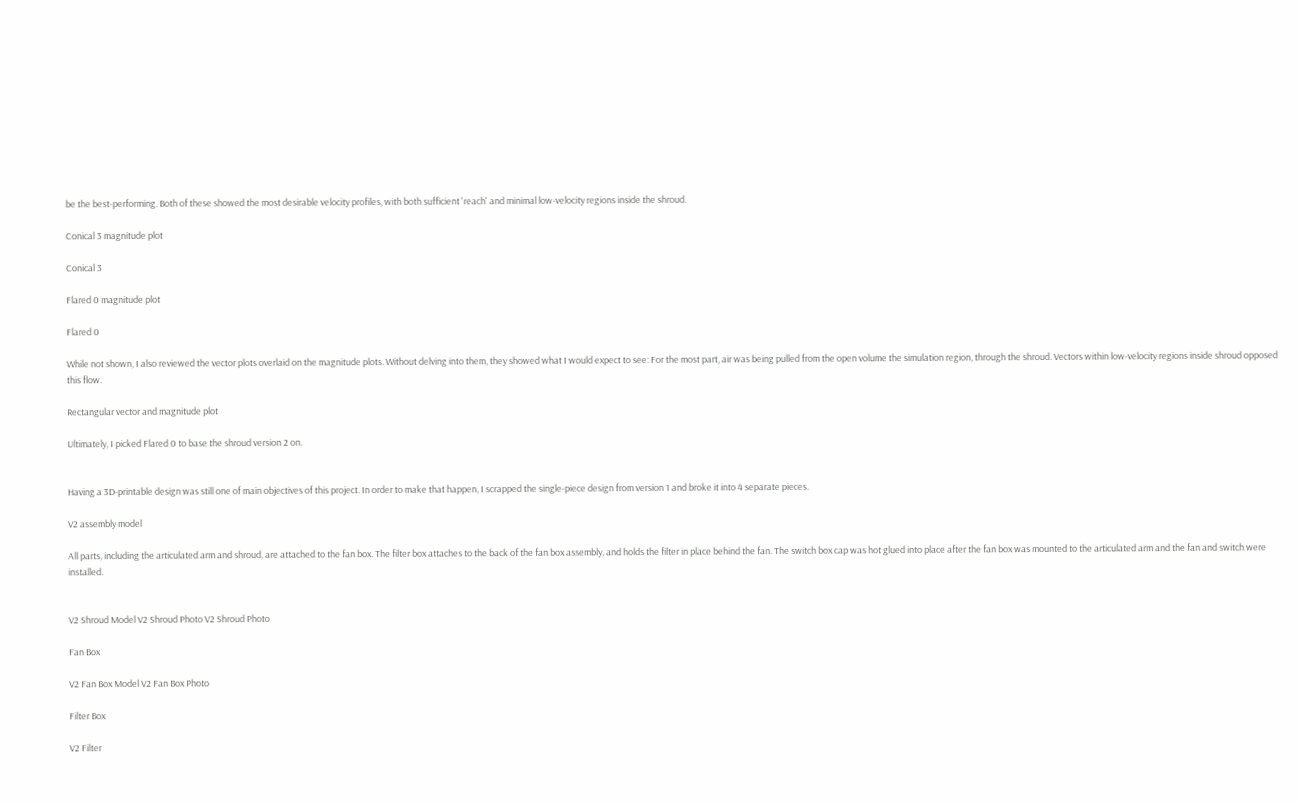be the best-performing. Both of these showed the most desirable velocity profiles, with both sufficient 'reach' and minimal low-velocity regions inside the shroud.

Conical 3 magnitude plot

Conical 3

Flared 0 magnitude plot

Flared 0

While not shown, I also reviewed the vector plots overlaid on the magnitude plots. Without delving into them, they showed what I would expect to see: For the most part, air was being pulled from the open volume the simulation region, through the shroud. Vectors within low-velocity regions inside shroud opposed this flow.

Rectangular vector and magnitude plot

Ultimately, I picked Flared 0 to base the shroud version 2 on.


Having a 3D-printable design was still one of main objectives of this project. In order to make that happen, I scrapped the single-piece design from version 1 and broke it into 4 separate pieces.

V2 assembly model

All parts, including the articulated arm and shroud, are attached to the fan box. The filter box attaches to the back of the fan box assembly, and holds the filter in place behind the fan. The switch box cap was hot glued into place after the fan box was mounted to the articulated arm and the fan and switch were installed.


V2 Shroud Model V2 Shroud Photo V2 Shroud Photo

Fan Box

V2 Fan Box Model V2 Fan Box Photo

Filter Box

V2 Filter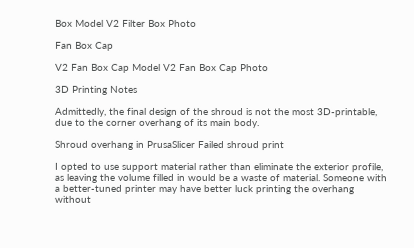Box Model V2 Filter Box Photo

Fan Box Cap

V2 Fan Box Cap Model V2 Fan Box Cap Photo

3D Printing Notes

Admittedly, the final design of the shroud is not the most 3D-printable, due to the corner overhang of its main body.

Shroud overhang in PrusaSlicer Failed shroud print

I opted to use support material rather than eliminate the exterior profile, as leaving the volume filled in would be a waste of material. Someone with a better-tuned printer may have better luck printing the overhang without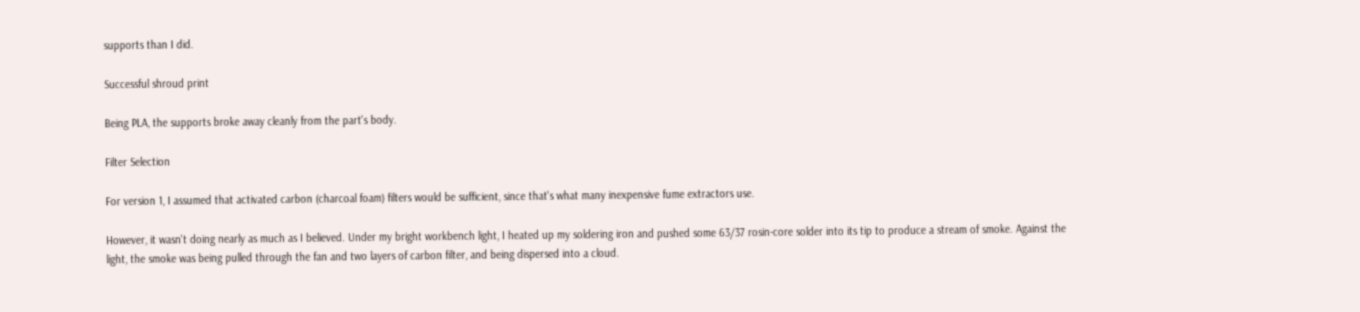supports than I did.

Successful shroud print

Being PLA, the supports broke away cleanly from the part's body.

Filter Selection

For version 1, I assumed that activated carbon (charcoal foam) filters would be sufficient, since that's what many inexpensive fume extractors use.

However, it wasn't doing nearly as much as I believed. Under my bright workbench light, I heated up my soldering iron and pushed some 63/37 rosin-core solder into its tip to produce a stream of smoke. Against the light, the smoke was being pulled through the fan and two layers of carbon filter, and being dispersed into a cloud.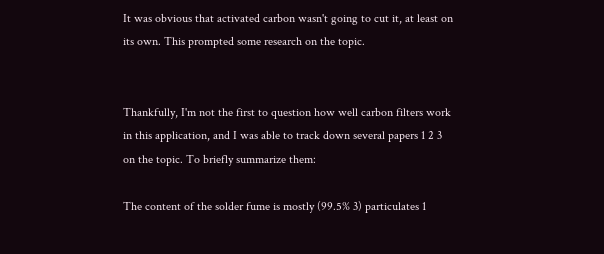It was obvious that activated carbon wasn't going to cut it, at least on its own. This prompted some research on the topic.


Thankfully, I'm not the first to question how well carbon filters work in this application, and I was able to track down several papers 1 2 3 on the topic. To briefly summarize them:

The content of the solder fume is mostly (99.5% 3) particulates 1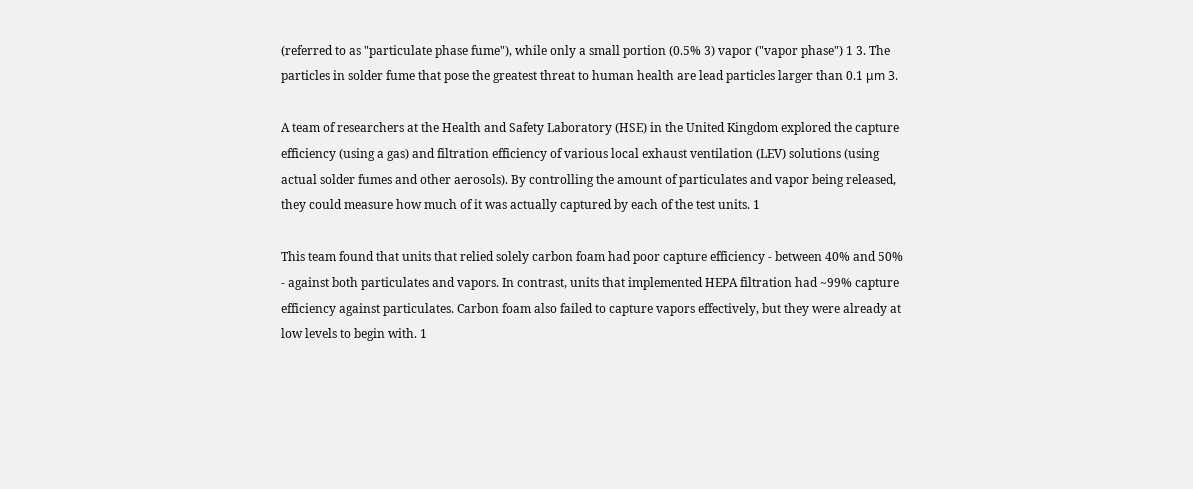(referred to as "particulate phase fume"), while only a small portion (0.5% 3) vapor ("vapor phase") 1 3. The particles in solder fume that pose the greatest threat to human health are lead particles larger than 0.1 μm 3.

A team of researchers at the Health and Safety Laboratory (HSE) in the United Kingdom explored the capture efficiency (using a gas) and filtration efficiency of various local exhaust ventilation (LEV) solutions (using actual solder fumes and other aerosols). By controlling the amount of particulates and vapor being released, they could measure how much of it was actually captured by each of the test units. 1

This team found that units that relied solely carbon foam had poor capture efficiency - between 40% and 50% - against both particulates and vapors. In contrast, units that implemented HEPA filtration had ~99% capture efficiency against particulates. Carbon foam also failed to capture vapors effectively, but they were already at low levels to begin with. 1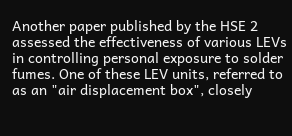Another paper published by the HSE 2 assessed the effectiveness of various LEVs in controlling personal exposure to solder fumes. One of these LEV units, referred to as an "air displacement box", closely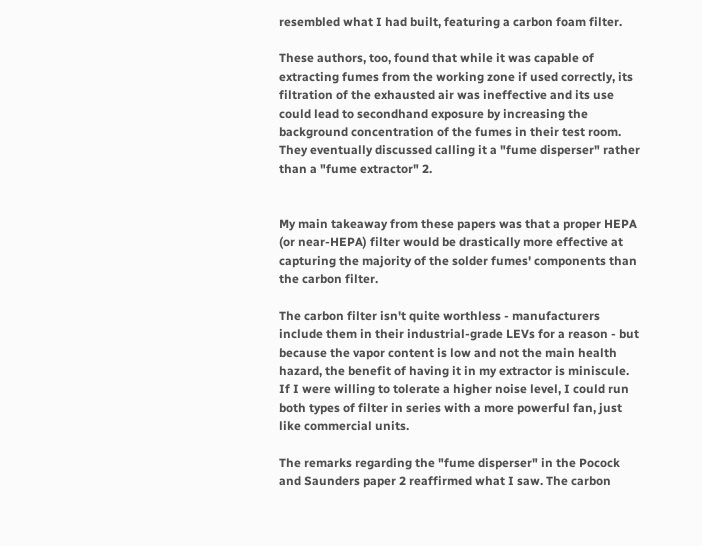resembled what I had built, featuring a carbon foam filter.

These authors, too, found that while it was capable of extracting fumes from the working zone if used correctly, its filtration of the exhausted air was ineffective and its use could lead to secondhand exposure by increasing the background concentration of the fumes in their test room. They eventually discussed calling it a "fume disperser" rather than a "fume extractor" 2.


My main takeaway from these papers was that a proper HEPA (or near-HEPA) filter would be drastically more effective at capturing the majority of the solder fumes' components than the carbon filter.

The carbon filter isn't quite worthless - manufacturers include them in their industrial-grade LEVs for a reason - but because the vapor content is low and not the main health hazard, the benefit of having it in my extractor is miniscule. If I were willing to tolerate a higher noise level, I could run both types of filter in series with a more powerful fan, just like commercial units.

The remarks regarding the "fume disperser" in the Pocock and Saunders paper 2 reaffirmed what I saw. The carbon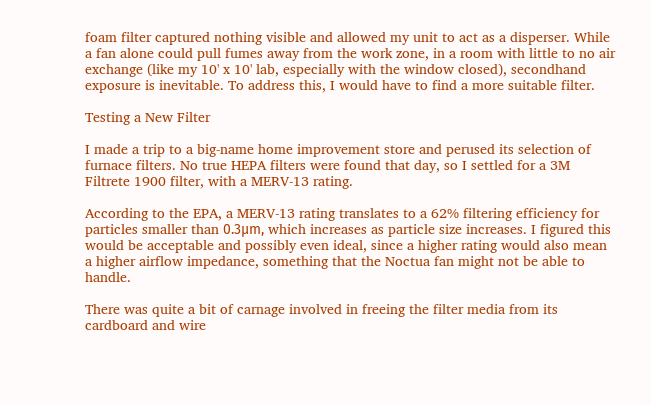foam filter captured nothing visible and allowed my unit to act as a disperser. While a fan alone could pull fumes away from the work zone, in a room with little to no air exchange (like my 10' x 10' lab, especially with the window closed), secondhand exposure is inevitable. To address this, I would have to find a more suitable filter.

Testing a New Filter

I made a trip to a big-name home improvement store and perused its selection of furnace filters. No true HEPA filters were found that day, so I settled for a 3M Filtrete 1900 filter, with a MERV-13 rating.

According to the EPA, a MERV-13 rating translates to a 62% filtering efficiency for particles smaller than 0.3μm, which increases as particle size increases. I figured this would be acceptable and possibly even ideal, since a higher rating would also mean a higher airflow impedance, something that the Noctua fan might not be able to handle.

There was quite a bit of carnage involved in freeing the filter media from its cardboard and wire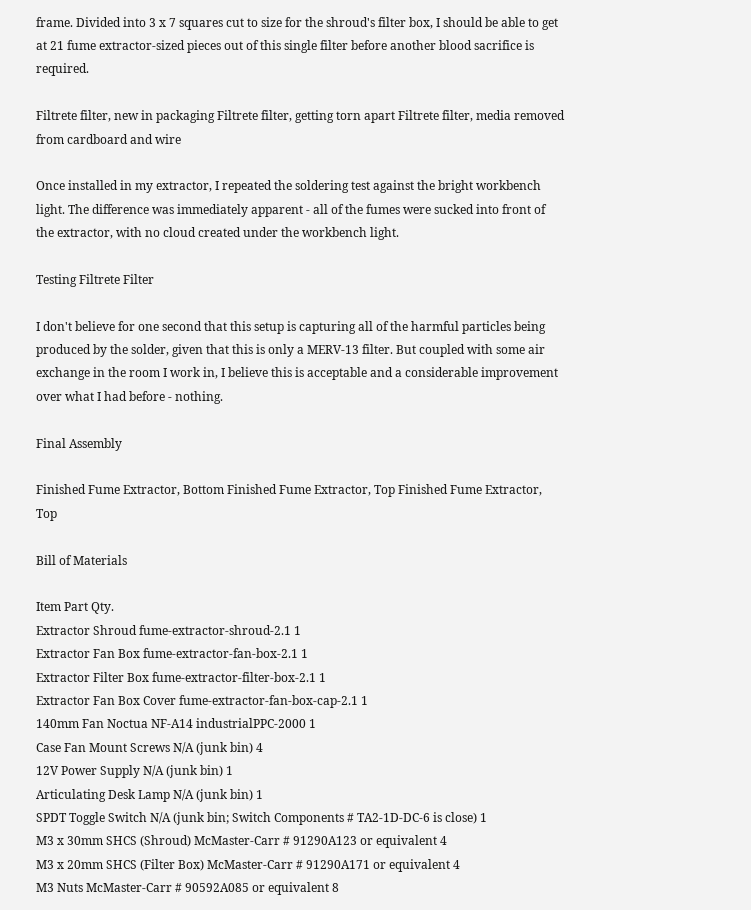frame. Divided into 3 x 7 squares cut to size for the shroud's filter box, I should be able to get at 21 fume extractor-sized pieces out of this single filter before another blood sacrifice is required.

Filtrete filter, new in packaging Filtrete filter, getting torn apart Filtrete filter, media removed from cardboard and wire

Once installed in my extractor, I repeated the soldering test against the bright workbench light. The difference was immediately apparent - all of the fumes were sucked into front of the extractor, with no cloud created under the workbench light.

Testing Filtrete Filter

I don't believe for one second that this setup is capturing all of the harmful particles being produced by the solder, given that this is only a MERV-13 filter. But coupled with some air exchange in the room I work in, I believe this is acceptable and a considerable improvement over what I had before - nothing.

Final Assembly

Finished Fume Extractor, Bottom Finished Fume Extractor, Top Finished Fume Extractor, Top

Bill of Materials

Item Part Qty.
Extractor Shroud fume-extractor-shroud-2.1 1
Extractor Fan Box fume-extractor-fan-box-2.1 1
Extractor Filter Box fume-extractor-filter-box-2.1 1
Extractor Fan Box Cover fume-extractor-fan-box-cap-2.1 1
140mm Fan Noctua NF-A14 industrialPPC-2000 1
Case Fan Mount Screws N/A (junk bin) 4
12V Power Supply N/A (junk bin) 1
Articulating Desk Lamp N/A (junk bin) 1
SPDT Toggle Switch N/A (junk bin; Switch Components # TA2-1D-DC-6 is close) 1
M3 x 30mm SHCS (Shroud) McMaster-Carr # 91290A123 or equivalent 4
M3 x 20mm SHCS (Filter Box) McMaster-Carr # 91290A171 or equivalent 4
M3 Nuts McMaster-Carr # 90592A085 or equivalent 8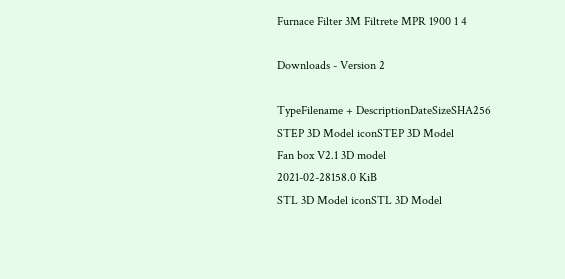Furnace Filter 3M Filtrete MPR 1900 1 4

Downloads - Version 2

TypeFilename + DescriptionDateSizeSHA256
STEP 3D Model iconSTEP 3D Model
Fan box V2.1 3D model
2021-02-28158.0 KiB
STL 3D Model iconSTL 3D Model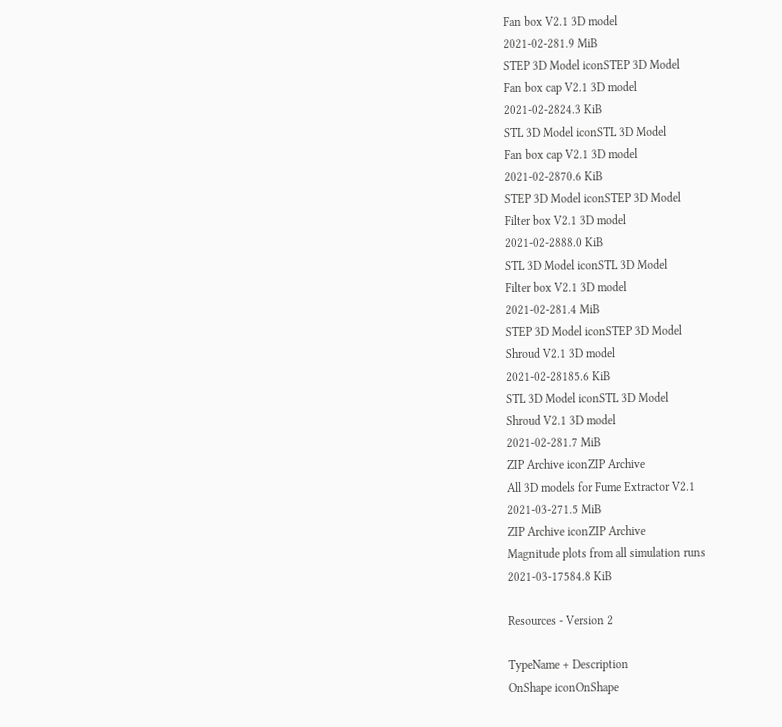Fan box V2.1 3D model
2021-02-281.9 MiB
STEP 3D Model iconSTEP 3D Model
Fan box cap V2.1 3D model
2021-02-2824.3 KiB
STL 3D Model iconSTL 3D Model
Fan box cap V2.1 3D model
2021-02-2870.6 KiB
STEP 3D Model iconSTEP 3D Model
Filter box V2.1 3D model
2021-02-2888.0 KiB
STL 3D Model iconSTL 3D Model
Filter box V2.1 3D model
2021-02-281.4 MiB
STEP 3D Model iconSTEP 3D Model
Shroud V2.1 3D model
2021-02-28185.6 KiB
STL 3D Model iconSTL 3D Model
Shroud V2.1 3D model
2021-02-281.7 MiB
ZIP Archive iconZIP Archive
All 3D models for Fume Extractor V2.1
2021-03-271.5 MiB
ZIP Archive iconZIP Archive
Magnitude plots from all simulation runs
2021-03-17584.8 KiB

Resources - Version 2

TypeName + Description
OnShape iconOnShape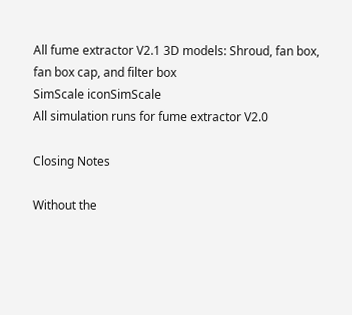All fume extractor V2.1 3D models: Shroud, fan box, fan box cap, and filter box
SimScale iconSimScale
All simulation runs for fume extractor V2.0

Closing Notes

Without the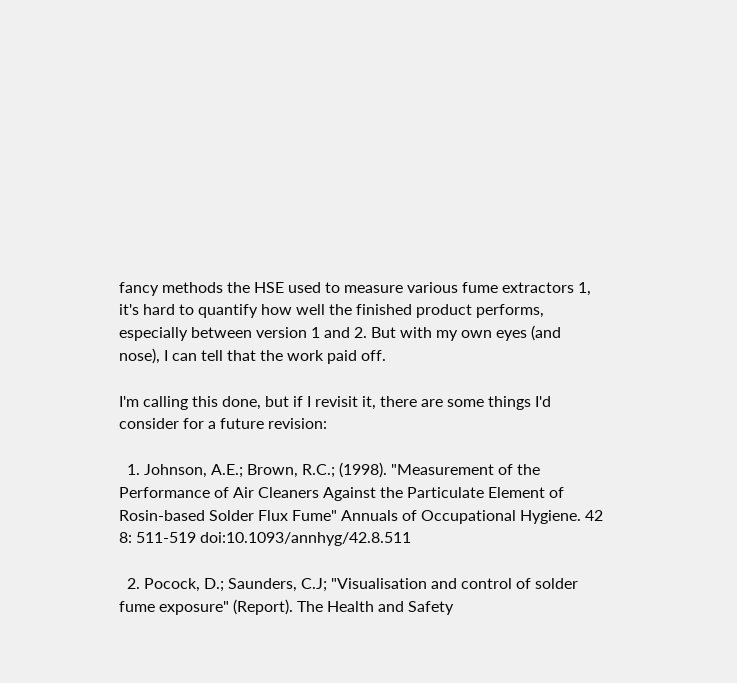fancy methods the HSE used to measure various fume extractors 1, it's hard to quantify how well the finished product performs, especially between version 1 and 2. But with my own eyes (and nose), I can tell that the work paid off.

I'm calling this done, but if I revisit it, there are some things I'd consider for a future revision:

  1. Johnson, A.E.; Brown, R.C.; (1998). "Measurement of the Performance of Air Cleaners Against the Particulate Element of Rosin-based Solder Flux Fume" Annuals of Occupational Hygiene. 42 8: 511-519 doi:10.1093/annhyg/42.8.511

  2. Pocock, D.; Saunders, C.J; "Visualisation and control of solder fume exposure" (Report). The Health and Safety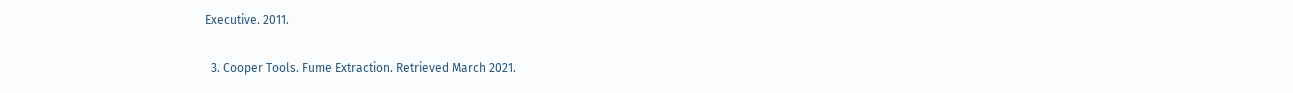Executive. 2011.

  3. Cooper Tools. Fume Extraction. Retrieved March 2021.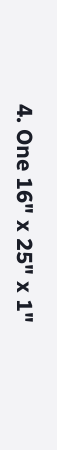4. One 16" x 25" x 1"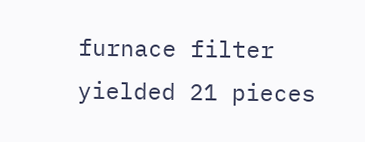furnace filter yielded 21 pieces